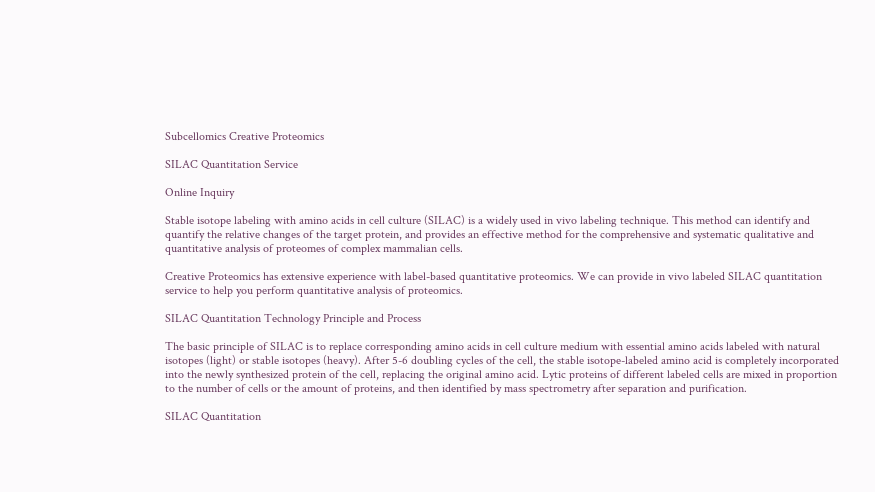Subcellomics Creative Proteomics

SILAC Quantitation Service

Online Inquiry

Stable isotope labeling with amino acids in cell culture (SILAC) is a widely used in vivo labeling technique. This method can identify and quantify the relative changes of the target protein, and provides an effective method for the comprehensive and systematic qualitative and quantitative analysis of proteomes of complex mammalian cells.

Creative Proteomics has extensive experience with label-based quantitative proteomics. We can provide in vivo labeled SILAC quantitation service to help you perform quantitative analysis of proteomics.

SILAC Quantitation Technology Principle and Process

The basic principle of SILAC is to replace corresponding amino acids in cell culture medium with essential amino acids labeled with natural isotopes (light) or stable isotopes (heavy). After 5-6 doubling cycles of the cell, the stable isotope-labeled amino acid is completely incorporated into the newly synthesized protein of the cell, replacing the original amino acid. Lytic proteins of different labeled cells are mixed in proportion to the number of cells or the amount of proteins, and then identified by mass spectrometry after separation and purification.

SILAC Quantitation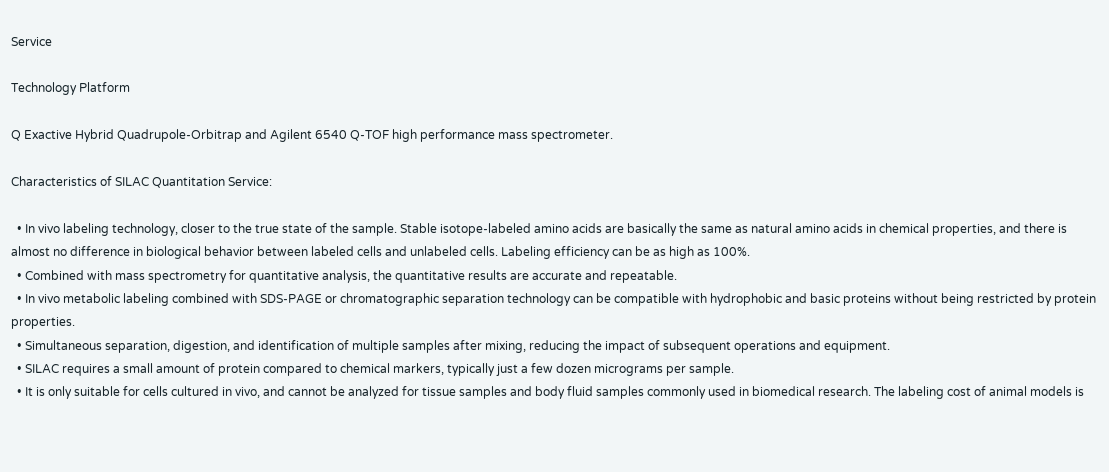Service

Technology Platform

Q Exactive Hybrid Quadrupole-Orbitrap and Agilent 6540 Q-TOF high performance mass spectrometer.

Characteristics of SILAC Quantitation Service:

  • In vivo labeling technology, closer to the true state of the sample. Stable isotope-labeled amino acids are basically the same as natural amino acids in chemical properties, and there is almost no difference in biological behavior between labeled cells and unlabeled cells. Labeling efficiency can be as high as 100%.
  • Combined with mass spectrometry for quantitative analysis, the quantitative results are accurate and repeatable.
  • In vivo metabolic labeling combined with SDS-PAGE or chromatographic separation technology can be compatible with hydrophobic and basic proteins without being restricted by protein properties.
  • Simultaneous separation, digestion, and identification of multiple samples after mixing, reducing the impact of subsequent operations and equipment.
  • SILAC requires a small amount of protein compared to chemical markers, typically just a few dozen micrograms per sample.
  • It is only suitable for cells cultured in vivo, and cannot be analyzed for tissue samples and body fluid samples commonly used in biomedical research. The labeling cost of animal models is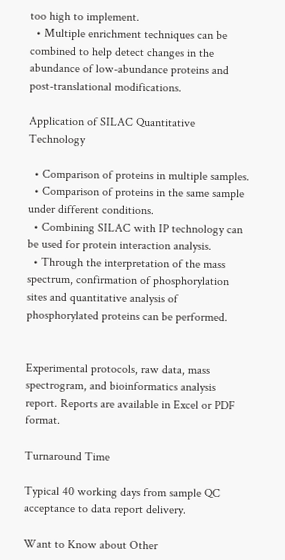too high to implement.
  • Multiple enrichment techniques can be combined to help detect changes in the abundance of low-abundance proteins and post-translational modifications.

Application of SILAC Quantitative Technology

  • Comparison of proteins in multiple samples.
  • Comparison of proteins in the same sample under different conditions.
  • Combining SILAC with IP technology can be used for protein interaction analysis.
  • Through the interpretation of the mass spectrum, confirmation of phosphorylation sites and quantitative analysis of phosphorylated proteins can be performed.


Experimental protocols, raw data, mass spectrogram, and bioinformatics analysis report. Reports are available in Excel or PDF format.

Turnaround Time

Typical 40 working days from sample QC acceptance to data report delivery.

Want to Know about Other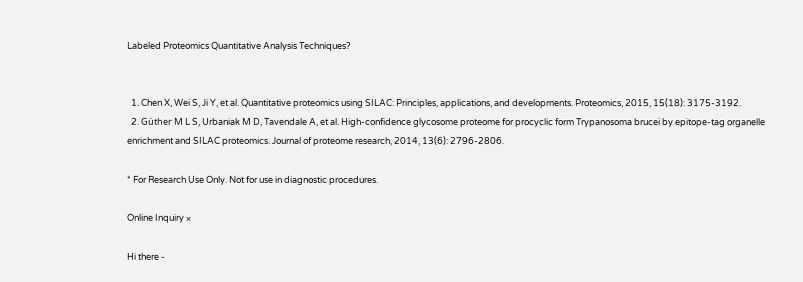Labeled Proteomics Quantitative Analysis Techniques?


  1. Chen X, Wei S, Ji Y, et al. Quantitative proteomics using SILAC: Principles, applications, and developments. Proteomics, 2015, 15(18): 3175-3192.
  2. Güther M L S, Urbaniak M D, Tavendale A, et al. High-confidence glycosome proteome for procyclic form Trypanosoma brucei by epitope-tag organelle enrichment and SILAC proteomics. Journal of proteome research, 2014, 13(6): 2796-2806.

* For Research Use Only. Not for use in diagnostic procedures.

Online Inquiry ×

Hi there -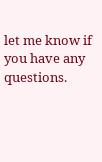let me know if you have any questions.